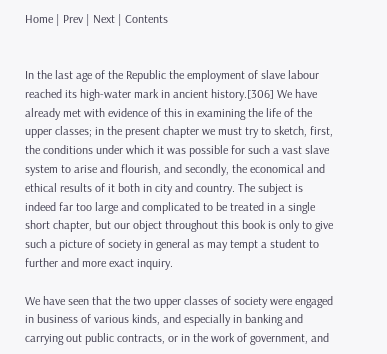Home | Prev | Next | Contents


In the last age of the Republic the employment of slave labour reached its high-water mark in ancient history.[306] We have already met with evidence of this in examining the life of the upper classes; in the present chapter we must try to sketch, first, the conditions under which it was possible for such a vast slave system to arise and flourish, and secondly, the economical and ethical results of it both in city and country. The subject is indeed far too large and complicated to be treated in a single short chapter, but our object throughout this book is only to give such a picture of society in general as may tempt a student to further and more exact inquiry.

We have seen that the two upper classes of society were engaged in business of various kinds, and especially in banking and carrying out public contracts, or in the work of government, and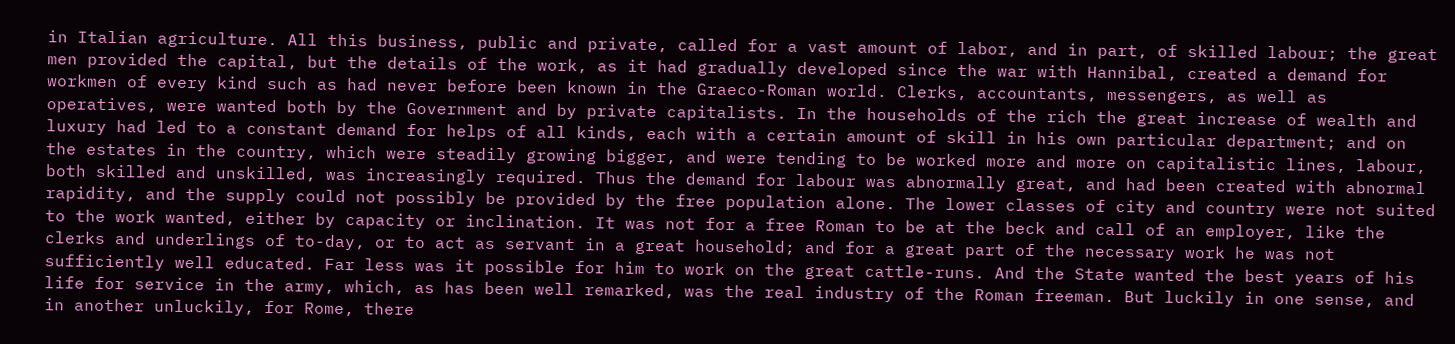in Italian agriculture. All this business, public and private, called for a vast amount of labor, and in part, of skilled labour; the great men provided the capital, but the details of the work, as it had gradually developed since the war with Hannibal, created a demand for workmen of every kind such as had never before been known in the Graeco-Roman world. Clerks, accountants, messengers, as well as operatives, were wanted both by the Government and by private capitalists. In the households of the rich the great increase of wealth and luxury had led to a constant demand for helps of all kinds, each with a certain amount of skill in his own particular department; and on the estates in the country, which were steadily growing bigger, and were tending to be worked more and more on capitalistic lines, labour, both skilled and unskilled, was increasingly required. Thus the demand for labour was abnormally great, and had been created with abnormal rapidity, and the supply could not possibly be provided by the free population alone. The lower classes of city and country were not suited to the work wanted, either by capacity or inclination. It was not for a free Roman to be at the beck and call of an employer, like the clerks and underlings of to-day, or to act as servant in a great household; and for a great part of the necessary work he was not sufficiently well educated. Far less was it possible for him to work on the great cattle-runs. And the State wanted the best years of his life for service in the army, which, as has been well remarked, was the real industry of the Roman freeman. But luckily in one sense, and in another unluckily, for Rome, there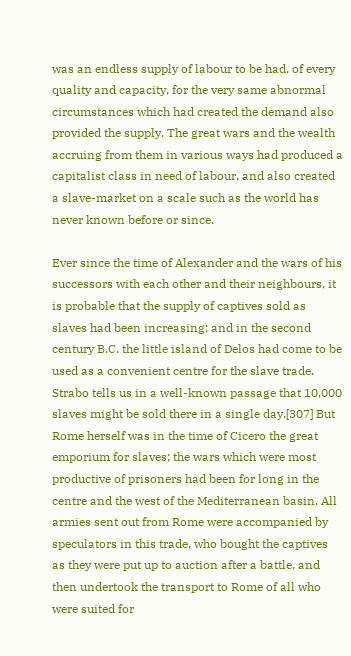was an endless supply of labour to be had, of every quality and capacity, for the very same abnormal circumstances which had created the demand also provided the supply. The great wars and the wealth accruing from them in various ways had produced a capitalist class in need of labour, and also created a slave-market on a scale such as the world has never known before or since.

Ever since the time of Alexander and the wars of his successors with each other and their neighbours, it is probable that the supply of captives sold as slaves had been increasing; and in the second century B.C. the little island of Delos had come to be used as a convenient centre for the slave trade. Strabo tells us in a well-known passage that 10,000 slaves might be sold there in a single day.[307] But Rome herself was in the time of Cicero the great emporium for slaves; the wars which were most productive of prisoners had been for long in the centre and the west of the Mediterranean basin. All armies sent out from Rome were accompanied by speculators in this trade, who bought the captives as they were put up to auction after a battle, and then undertook the transport to Rome of all who were suited for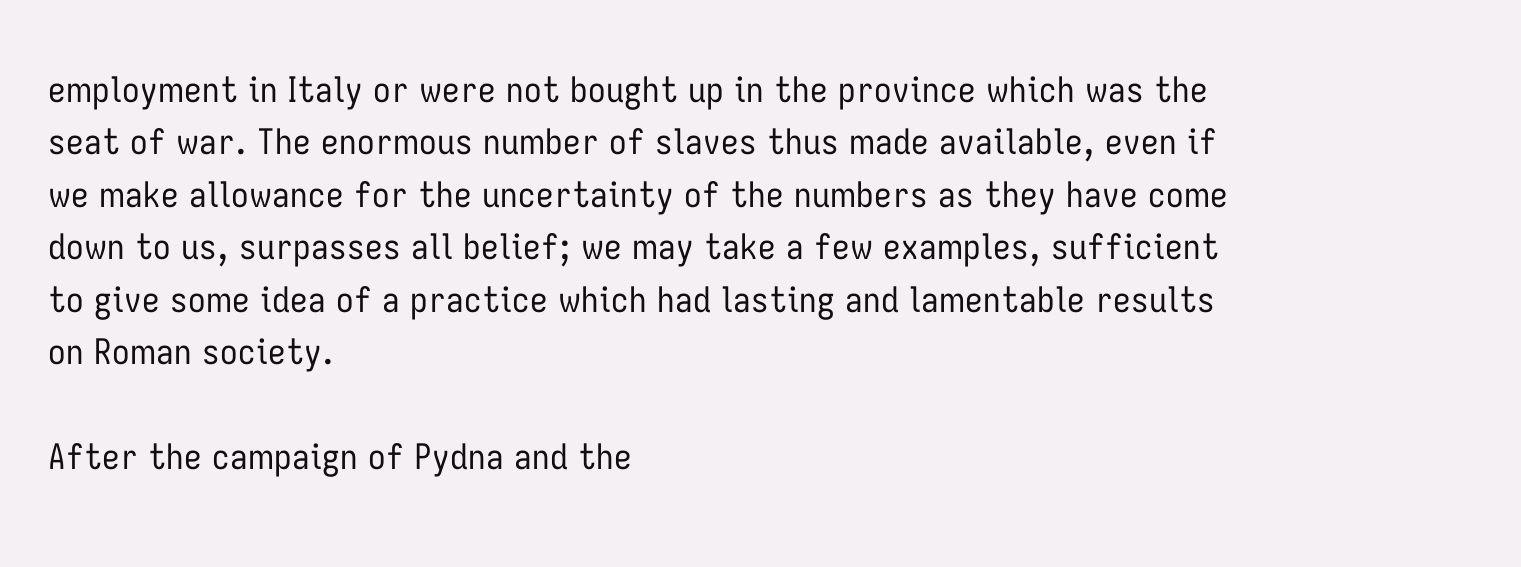employment in Italy or were not bought up in the province which was the seat of war. The enormous number of slaves thus made available, even if we make allowance for the uncertainty of the numbers as they have come down to us, surpasses all belief; we may take a few examples, sufficient to give some idea of a practice which had lasting and lamentable results on Roman society.

After the campaign of Pydna and the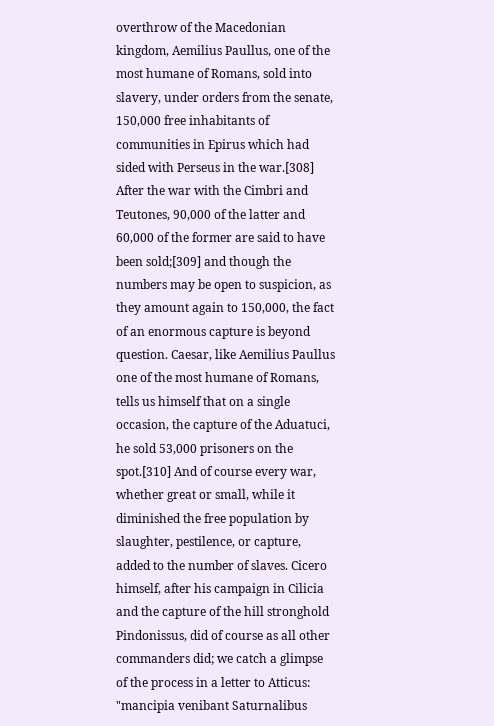overthrow of the Macedonian kingdom, Aemilius Paullus, one of the most humane of Romans, sold into slavery, under orders from the senate, 150,000 free inhabitants of communities in Epirus which had sided with Perseus in the war.[308] After the war with the Cimbri and Teutones, 90,000 of the latter and 60,000 of the former are said to have been sold;[309] and though the numbers may be open to suspicion, as they amount again to 150,000, the fact of an enormous capture is beyond question. Caesar, like Aemilius Paullus one of the most humane of Romans, tells us himself that on a single occasion, the capture of the Aduatuci, he sold 53,000 prisoners on the spot.[310] And of course every war, whether great or small, while it diminished the free population by slaughter, pestilence, or capture, added to the number of slaves. Cicero himself, after his campaign in Cilicia and the capture of the hill stronghold Pindonissus, did of course as all other commanders did; we catch a glimpse of the process in a letter to Atticus: "mancipia venibant Saturnalibus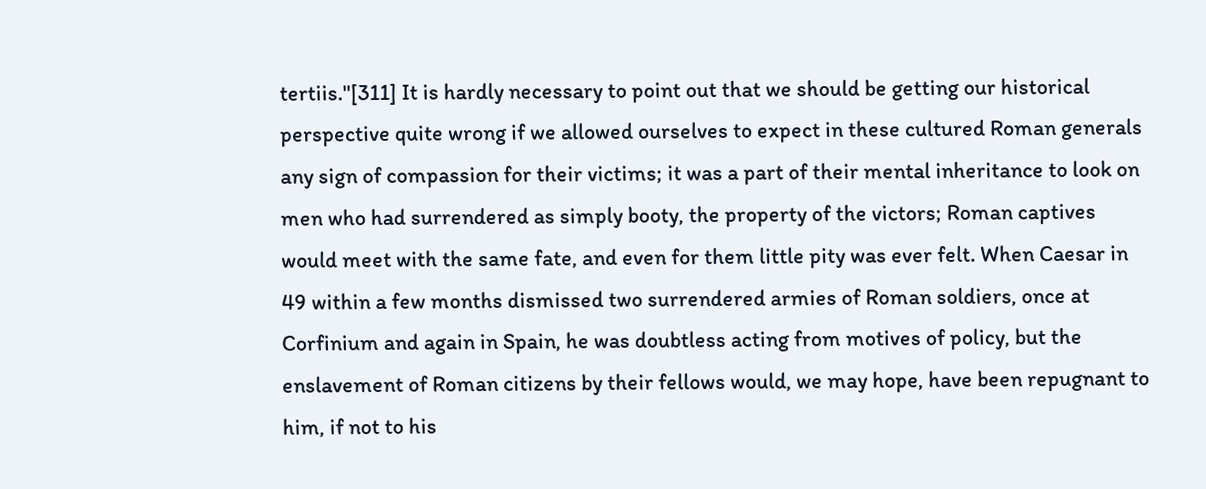tertiis."[311] It is hardly necessary to point out that we should be getting our historical perspective quite wrong if we allowed ourselves to expect in these cultured Roman generals any sign of compassion for their victims; it was a part of their mental inheritance to look on men who had surrendered as simply booty, the property of the victors; Roman captives would meet with the same fate, and even for them little pity was ever felt. When Caesar in 49 within a few months dismissed two surrendered armies of Roman soldiers, once at Corfinium and again in Spain, he was doubtless acting from motives of policy, but the enslavement of Roman citizens by their fellows would, we may hope, have been repugnant to him, if not to his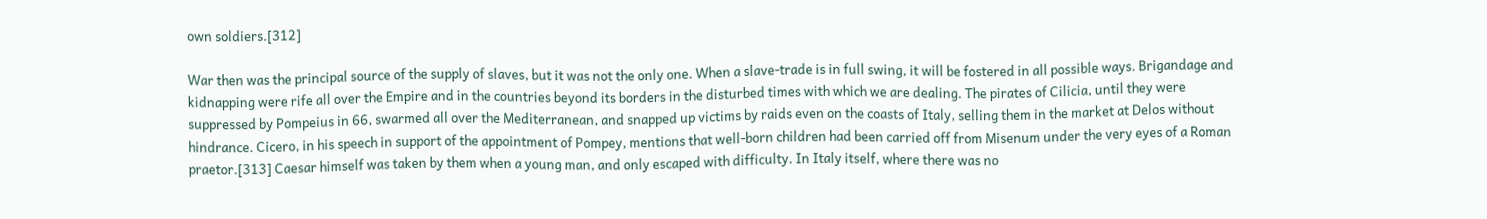own soldiers.[312]

War then was the principal source of the supply of slaves, but it was not the only one. When a slave-trade is in full swing, it will be fostered in all possible ways. Brigandage and kidnapping were rife all over the Empire and in the countries beyond its borders in the disturbed times with which we are dealing. The pirates of Cilicia, until they were suppressed by Pompeius in 66, swarmed all over the Mediterranean, and snapped up victims by raids even on the coasts of Italy, selling them in the market at Delos without hindrance. Cicero, in his speech in support of the appointment of Pompey, mentions that well-born children had been carried off from Misenum under the very eyes of a Roman praetor.[313] Caesar himself was taken by them when a young man, and only escaped with difficulty. In Italy itself, where there was no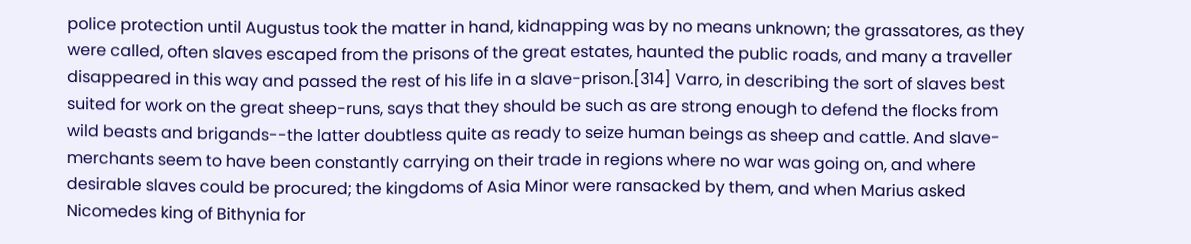police protection until Augustus took the matter in hand, kidnapping was by no means unknown; the grassatores, as they were called, often slaves escaped from the prisons of the great estates, haunted the public roads, and many a traveller disappeared in this way and passed the rest of his life in a slave-prison.[314] Varro, in describing the sort of slaves best suited for work on the great sheep-runs, says that they should be such as are strong enough to defend the flocks from wild beasts and brigands--the latter doubtless quite as ready to seize human beings as sheep and cattle. And slave-merchants seem to have been constantly carrying on their trade in regions where no war was going on, and where desirable slaves could be procured; the kingdoms of Asia Minor were ransacked by them, and when Marius asked Nicomedes king of Bithynia for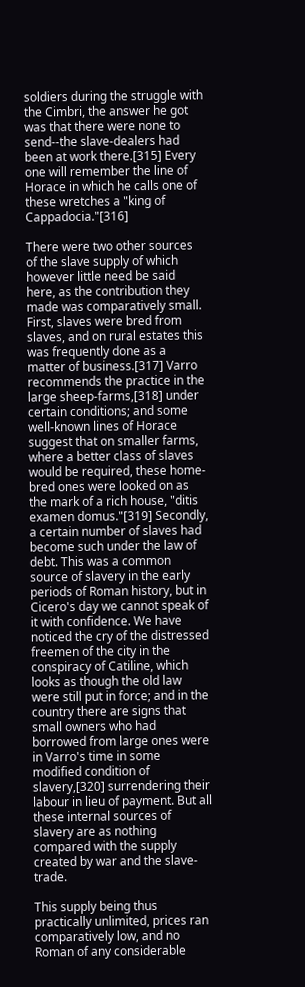soldiers during the struggle with the Cimbri, the answer he got was that there were none to send--the slave-dealers had been at work there.[315] Every one will remember the line of Horace in which he calls one of these wretches a "king of Cappadocia."[316]

There were two other sources of the slave supply of which however little need be said here, as the contribution they made was comparatively small. First, slaves were bred from slaves, and on rural estates this was frequently done as a matter of business.[317] Varro recommends the practice in the large sheep-farms,[318] under certain conditions; and some well-known lines of Horace suggest that on smaller farms, where a better class of slaves would be required, these home-bred ones were looked on as the mark of a rich house, "ditis examen domus."[319] Secondly, a certain number of slaves had become such under the law of debt. This was a common source of slavery in the early periods of Roman history, but in Cicero's day we cannot speak of it with confidence. We have noticed the cry of the distressed freemen of the city in the conspiracy of Catiline, which looks as though the old law were still put in force; and in the country there are signs that small owners who had borrowed from large ones were in Varro's time in some modified condition of slavery,[320] surrendering their labour in lieu of payment. But all these internal sources of slavery are as nothing compared with the supply created by war and the slave-trade.

This supply being thus practically unlimited, prices ran comparatively low, and no Roman of any considerable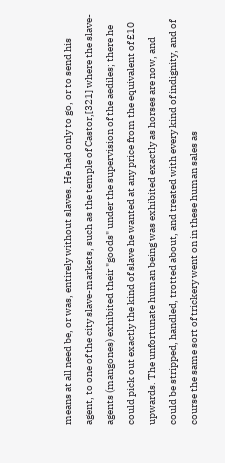means at all need be, or was, entirely without slaves. He had only to go, or to send his agent, to one of the city slave-markets, such as the temple of Castor,[321] where the slave-agents (mangones) exhibited their "goods" under the supervision of the aediles; there he could pick out exactly the kind of slave he wanted at any price from the equivalent of £10 upwards. The unfortunate human being was exhibited exactly as horses are now, and could be stripped, handled, trotted about, and treated with every kind of indignity, and of course the same sort of trickery went on in these human sales as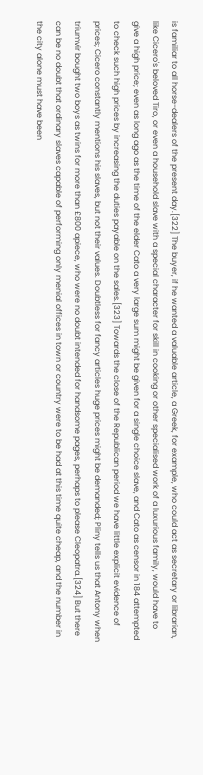is familiar to all horse-dealers of the present day.[322] The buyer, if he wanted a valuable article, a Greek, for example, who could act as secretary or librarian, like Cicero's beloved Tiro, or even a household slave with a special character for skill in cooking or other specialised work of a luxurious family, would have to give a high price; even as long ago as the time of the elder Cato a very large sum might be given for a single choice slave, and Cato as censor in 184 attempted to check such high prices by increasing the duties payable on the sales.[323] Towards the close of the Republican period we have little explicit evidence of prices; Cicero constantly mentions his slaves, but not their values. Doubtless for fancy articles huge prices might be demanded; Pliny tells us that Antony when triumvir bought two boys as twins for more than £800 apiece, who were no doubt intended for handsome pages, perhaps to please Cleopatra.[324] But there can be no doubt that ordinary slaves capable of performing only menial offices in town or country were to be had at this time quite cheap, and the number in the city alone must have been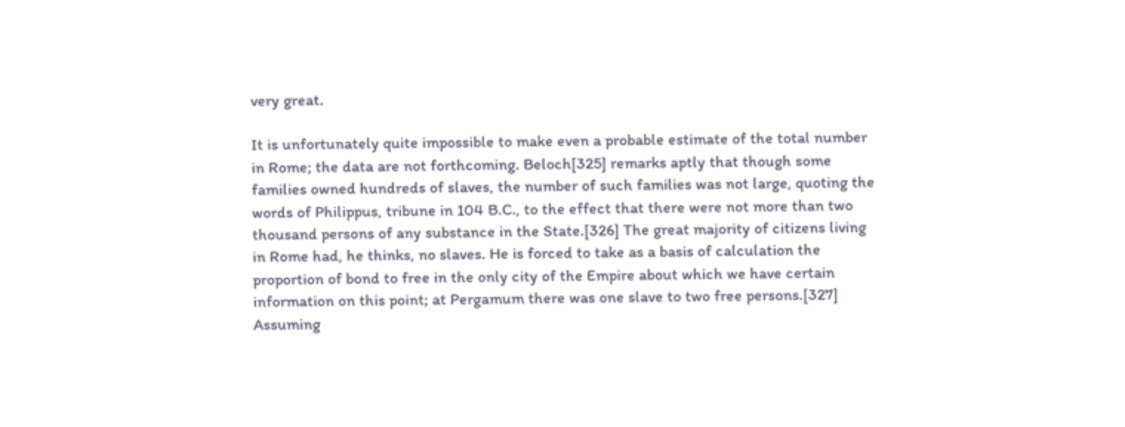very great.

It is unfortunately quite impossible to make even a probable estimate of the total number in Rome; the data are not forthcoming. Beloch[325] remarks aptly that though some families owned hundreds of slaves, the number of such families was not large, quoting the words of Philippus, tribune in 104 B.C., to the effect that there were not more than two thousand persons of any substance in the State.[326] The great majority of citizens living in Rome had, he thinks, no slaves. He is forced to take as a basis of calculation the proportion of bond to free in the only city of the Empire about which we have certain information on this point; at Pergamum there was one slave to two free persons.[327] Assuming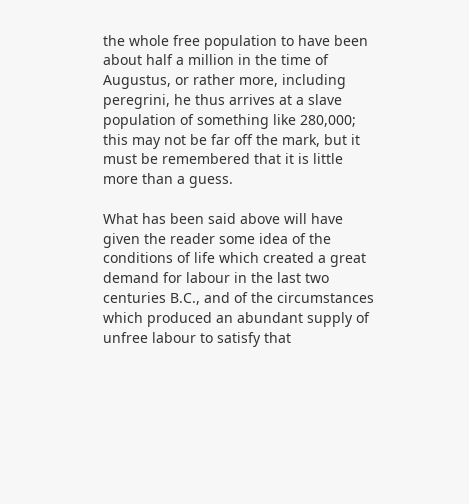the whole free population to have been about half a million in the time of Augustus, or rather more, including peregrini, he thus arrives at a slave population of something like 280,000; this may not be far off the mark, but it must be remembered that it is little more than a guess.

What has been said above will have given the reader some idea of the conditions of life which created a great demand for labour in the last two centuries B.C., and of the circumstances which produced an abundant supply of unfree labour to satisfy that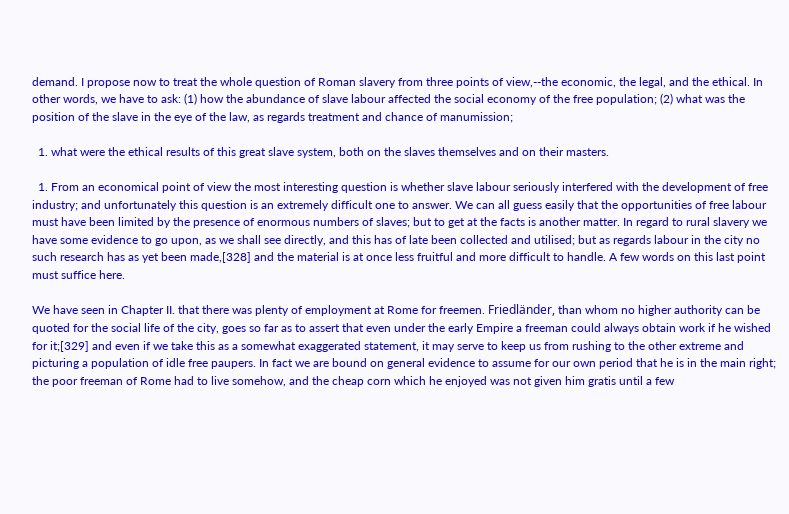demand. I propose now to treat the whole question of Roman slavery from three points of view,--the economic, the legal, and the ethical. In other words, we have to ask: (1) how the abundance of slave labour affected the social economy of the free population; (2) what was the position of the slave in the eye of the law, as regards treatment and chance of manumission;

  1. what were the ethical results of this great slave system, both on the slaves themselves and on their masters.

  1. From an economical point of view the most interesting question is whether slave labour seriously interfered with the development of free industry; and unfortunately this question is an extremely difficult one to answer. We can all guess easily that the opportunities of free labour must have been limited by the presence of enormous numbers of slaves; but to get at the facts is another matter. In regard to rural slavery we have some evidence to go upon, as we shall see directly, and this has of late been collected and utilised; but as regards labour in the city no such research has as yet been made,[328] and the material is at once less fruitful and more difficult to handle. A few words on this last point must suffice here.

We have seen in Chapter II. that there was plenty of employment at Rome for freemen. Friedländer, than whom no higher authority can be quoted for the social life of the city, goes so far as to assert that even under the early Empire a freeman could always obtain work if he wished for it;[329] and even if we take this as a somewhat exaggerated statement, it may serve to keep us from rushing to the other extreme and picturing a population of idle free paupers. In fact we are bound on general evidence to assume for our own period that he is in the main right; the poor freeman of Rome had to live somehow, and the cheap corn which he enjoyed was not given him gratis until a few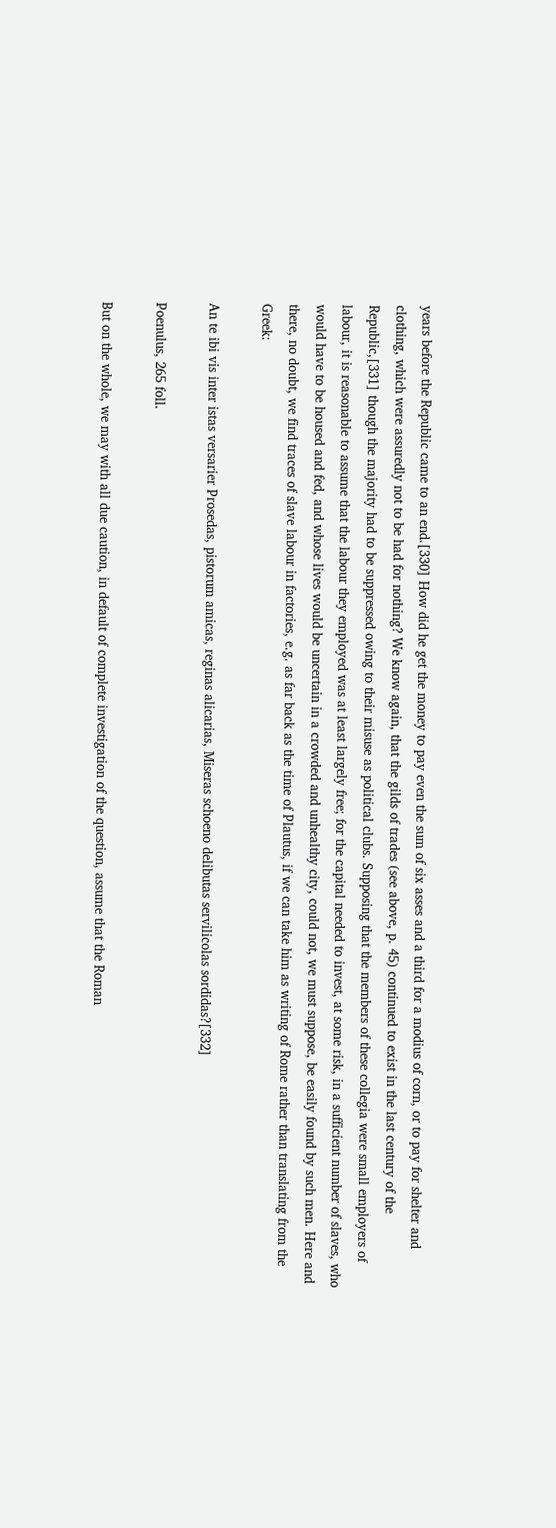years before the Republic came to an end.[330] How did he get the money to pay even the sum of six asses and a third for a modius of corn, or to pay for shelter and clothing, which were assuredly not to be had for nothing? We know again, that the gilds of trades (see above, p. 45) continued to exist in the last century of the Republic,[331] though the majority had to be suppressed owing to their misuse as political clubs. Supposing that the members of these collegia were small employers of labour, it is reasonable to assume that the labour they employed was at least largely free; for the capital needed to invest, at some risk, in a sufficient number of slaves, who would have to be housed and fed, and whose lives would be uncertain in a crowded and unhealthy city, could not, we must suppose, be easily found by such men. Here and there, no doubt, we find traces of slave labour in factories, e.g. as far back as the time of Plautus, if we can take him as writing of Rome rather than translating from the Greek:

An te ibi vis inter istas versarier Prosedas, pistorum amicas, reginas alicarias, Miseras schoeno delibutas servilicolas sordidas?[332]

Poenulus, 265 foll.

But on the whole, we may with all due caution, in default of complete investigation of the question, assume that the Roman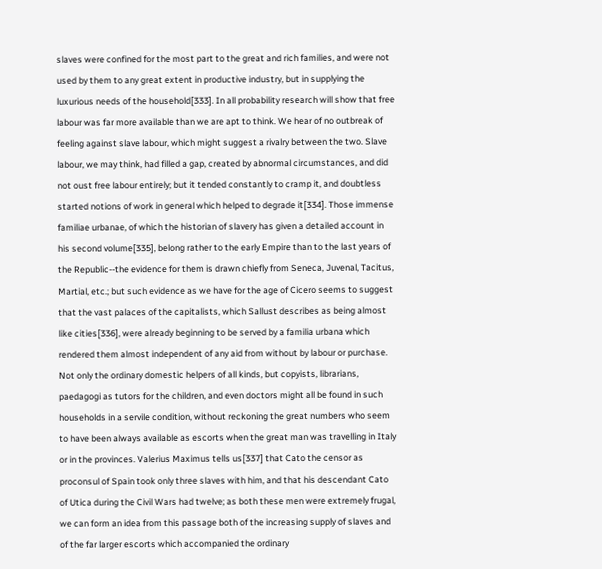slaves were confined for the most part to the great and rich families, and were not used by them to any great extent in productive industry, but in supplying the luxurious needs of the household[333]. In all probability research will show that free labour was far more available than we are apt to think. We hear of no outbreak of feeling against slave labour, which might suggest a rivalry between the two. Slave labour, we may think, had filled a gap, created by abnormal circumstances, and did not oust free labour entirely; but it tended constantly to cramp it, and doubtless started notions of work in general which helped to degrade it[334]. Those immense familiae urbanae, of which the historian of slavery has given a detailed account in his second volume[335], belong rather to the early Empire than to the last years of the Republic--the evidence for them is drawn chiefly from Seneca, Juvenal, Tacitus, Martial, etc.; but such evidence as we have for the age of Cicero seems to suggest that the vast palaces of the capitalists, which Sallust describes as being almost like cities[336], were already beginning to be served by a familia urbana which rendered them almost independent of any aid from without by labour or purchase. Not only the ordinary domestic helpers of all kinds, but copyists, librarians, paedagogi as tutors for the children, and even doctors might all be found in such households in a servile condition, without reckoning the great numbers who seem to have been always available as escorts when the great man was travelling in Italy or in the provinces. Valerius Maximus tells us[337] that Cato the censor as proconsul of Spain took only three slaves with him, and that his descendant Cato of Utica during the Civil Wars had twelve; as both these men were extremely frugal, we can form an idea from this passage both of the increasing supply of slaves and of the far larger escorts which accompanied the ordinary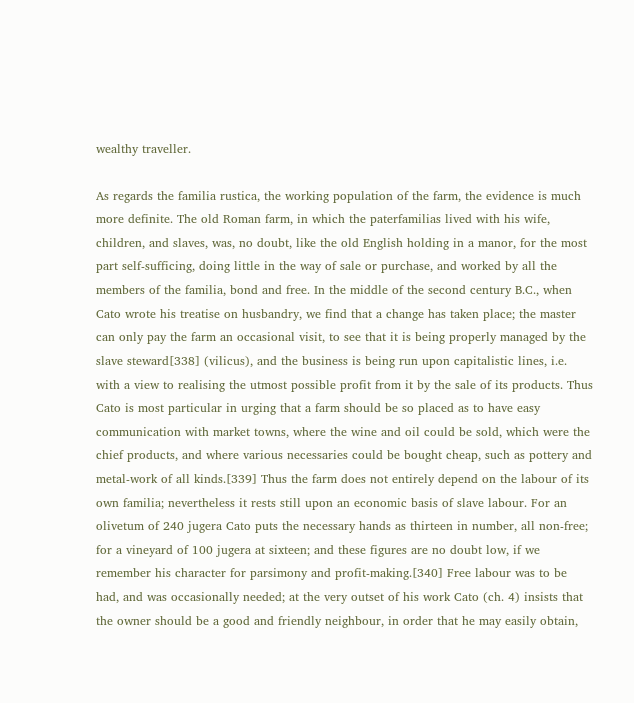wealthy traveller.

As regards the familia rustica, the working population of the farm, the evidence is much more definite. The old Roman farm, in which the paterfamilias lived with his wife, children, and slaves, was, no doubt, like the old English holding in a manor, for the most part self-sufficing, doing little in the way of sale or purchase, and worked by all the members of the familia, bond and free. In the middle of the second century B.C., when Cato wrote his treatise on husbandry, we find that a change has taken place; the master can only pay the farm an occasional visit, to see that it is being properly managed by the slave steward[338] (vilicus), and the business is being run upon capitalistic lines, i.e. with a view to realising the utmost possible profit from it by the sale of its products. Thus Cato is most particular in urging that a farm should be so placed as to have easy communication with market towns, where the wine and oil could be sold, which were the chief products, and where various necessaries could be bought cheap, such as pottery and metal-work of all kinds.[339] Thus the farm does not entirely depend on the labour of its own familia; nevertheless it rests still upon an economic basis of slave labour. For an olivetum of 240 jugera Cato puts the necessary hands as thirteen in number, all non-free; for a vineyard of 100 jugera at sixteen; and these figures are no doubt low, if we remember his character for parsimony and profit-making.[340] Free labour was to be had, and was occasionally needed; at the very outset of his work Cato (ch. 4) insists that the owner should be a good and friendly neighbour, in order that he may easily obtain,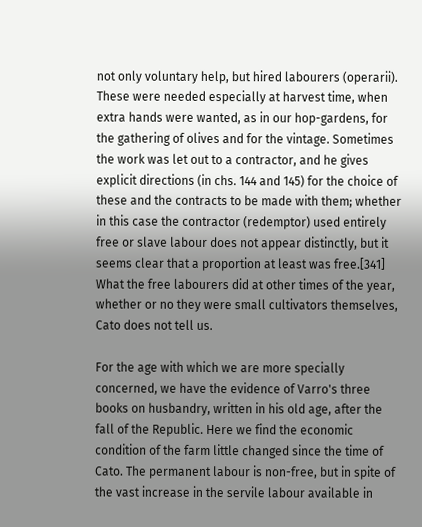not only voluntary help, but hired labourers (operarii). These were needed especially at harvest time, when extra hands were wanted, as in our hop-gardens, for the gathering of olives and for the vintage. Sometimes the work was let out to a contractor, and he gives explicit directions (in chs. 144 and 145) for the choice of these and the contracts to be made with them; whether in this case the contractor (redemptor) used entirely free or slave labour does not appear distinctly, but it seems clear that a proportion at least was free.[341] What the free labourers did at other times of the year, whether or no they were small cultivators themselves, Cato does not tell us.

For the age with which we are more specially concerned, we have the evidence of Varro's three books on husbandry, written in his old age, after the fall of the Republic. Here we find the economic condition of the farm little changed since the time of Cato. The permanent labour is non-free, but in spite of the vast increase in the servile labour available in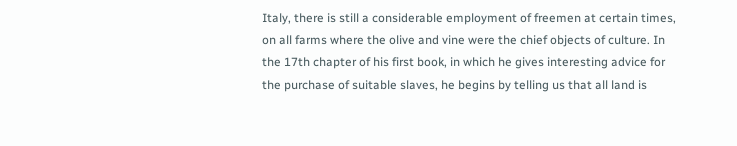Italy, there is still a considerable employment of freemen at certain times, on all farms where the olive and vine were the chief objects of culture. In the 17th chapter of his first book, in which he gives interesting advice for the purchase of suitable slaves, he begins by telling us that all land is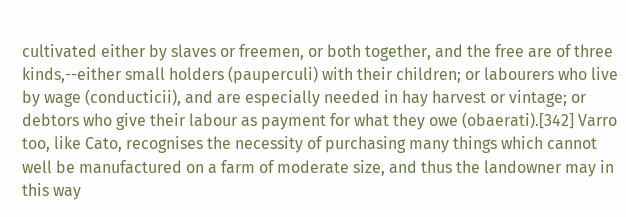cultivated either by slaves or freemen, or both together, and the free are of three kinds,--either small holders (pauperculi) with their children; or labourers who live by wage (conducticii), and are especially needed in hay harvest or vintage; or debtors who give their labour as payment for what they owe (obaerati).[342] Varro too, like Cato, recognises the necessity of purchasing many things which cannot well be manufactured on a farm of moderate size, and thus the landowner may in this way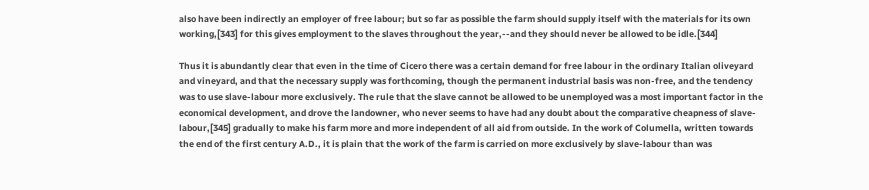also have been indirectly an employer of free labour; but so far as possible the farm should supply itself with the materials for its own working,[343] for this gives employment to the slaves throughout the year,--and they should never be allowed to be idle.[344]

Thus it is abundantly clear that even in the time of Cicero there was a certain demand for free labour in the ordinary Italian oliveyard and vineyard, and that the necessary supply was forthcoming, though the permanent industrial basis was non-free, and the tendency was to use slave-labour more exclusively. The rule that the slave cannot be allowed to be unemployed was a most important factor in the economical development, and drove the landowner, who never seems to have had any doubt about the comparative cheapness of slave-labour,[345] gradually to make his farm more and more independent of all aid from outside. In the work of Columella, written towards the end of the first century A.D., it is plain that the work of the farm is carried on more exclusively by slave-labour than was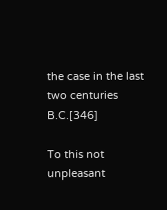the case in the last two centuries B.C.[346]

To this not unpleasant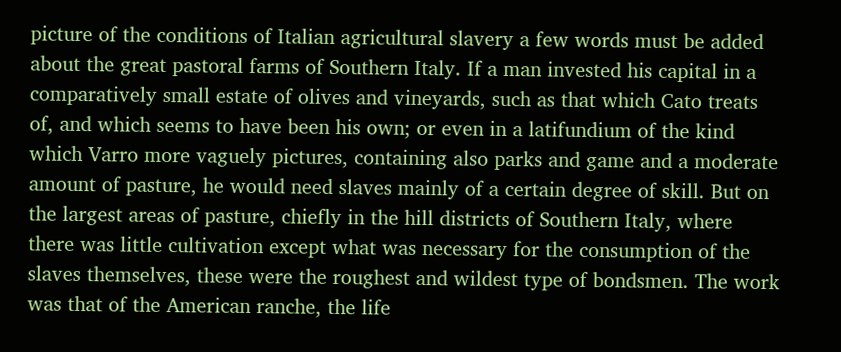picture of the conditions of Italian agricultural slavery a few words must be added about the great pastoral farms of Southern Italy. If a man invested his capital in a comparatively small estate of olives and vineyards, such as that which Cato treats of, and which seems to have been his own; or even in a latifundium of the kind which Varro more vaguely pictures, containing also parks and game and a moderate amount of pasture, he would need slaves mainly of a certain degree of skill. But on the largest areas of pasture, chiefly in the hill districts of Southern Italy, where there was little cultivation except what was necessary for the consumption of the slaves themselves, these were the roughest and wildest type of bondsmen. The work was that of the American ranche, the life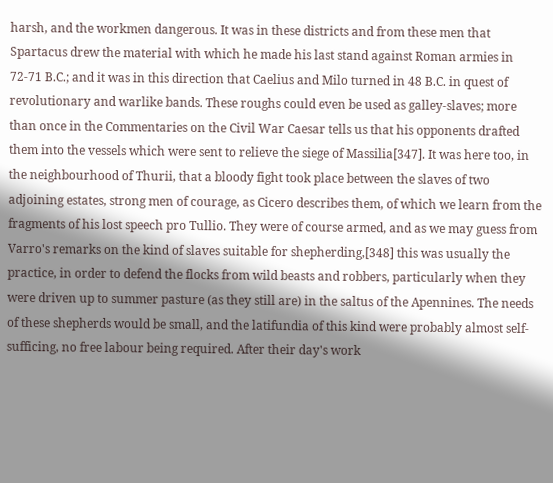harsh, and the workmen dangerous. It was in these districts and from these men that Spartacus drew the material with which he made his last stand against Roman armies in 72-71 B.C.; and it was in this direction that Caelius and Milo turned in 48 B.C. in quest of revolutionary and warlike bands. These roughs could even be used as galley-slaves; more than once in the Commentaries on the Civil War Caesar tells us that his opponents drafted them into the vessels which were sent to relieve the siege of Massilia[347]. It was here too, in the neighbourhood of Thurii, that a bloody fight took place between the slaves of two adjoining estates, strong men of courage, as Cicero describes them, of which we learn from the fragments of his lost speech pro Tullio. They were of course armed, and as we may guess from Varro's remarks on the kind of slaves suitable for shepherding,[348] this was usually the practice, in order to defend the flocks from wild beasts and robbers, particularly when they were driven up to summer pasture (as they still are) in the saltus of the Apennines. The needs of these shepherds would be small, and the latifundia of this kind were probably almost self-sufficing, no free labour being required. After their day's work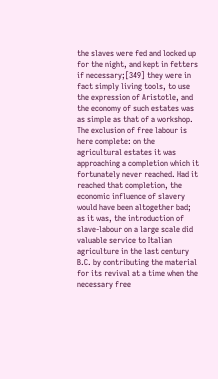the slaves were fed and locked up for the night, and kept in fetters if necessary;[349] they were in fact simply living tools, to use the expression of Aristotle, and the economy of such estates was as simple as that of a workshop. The exclusion of free labour is here complete: on the agricultural estates it was approaching a completion which it fortunately never reached. Had it reached that completion, the economic influence of slavery would have been altogether bad; as it was, the introduction of slave-labour on a large scale did valuable service to Italian agriculture in the last century B.C. by contributing the material for its revival at a time when the necessary free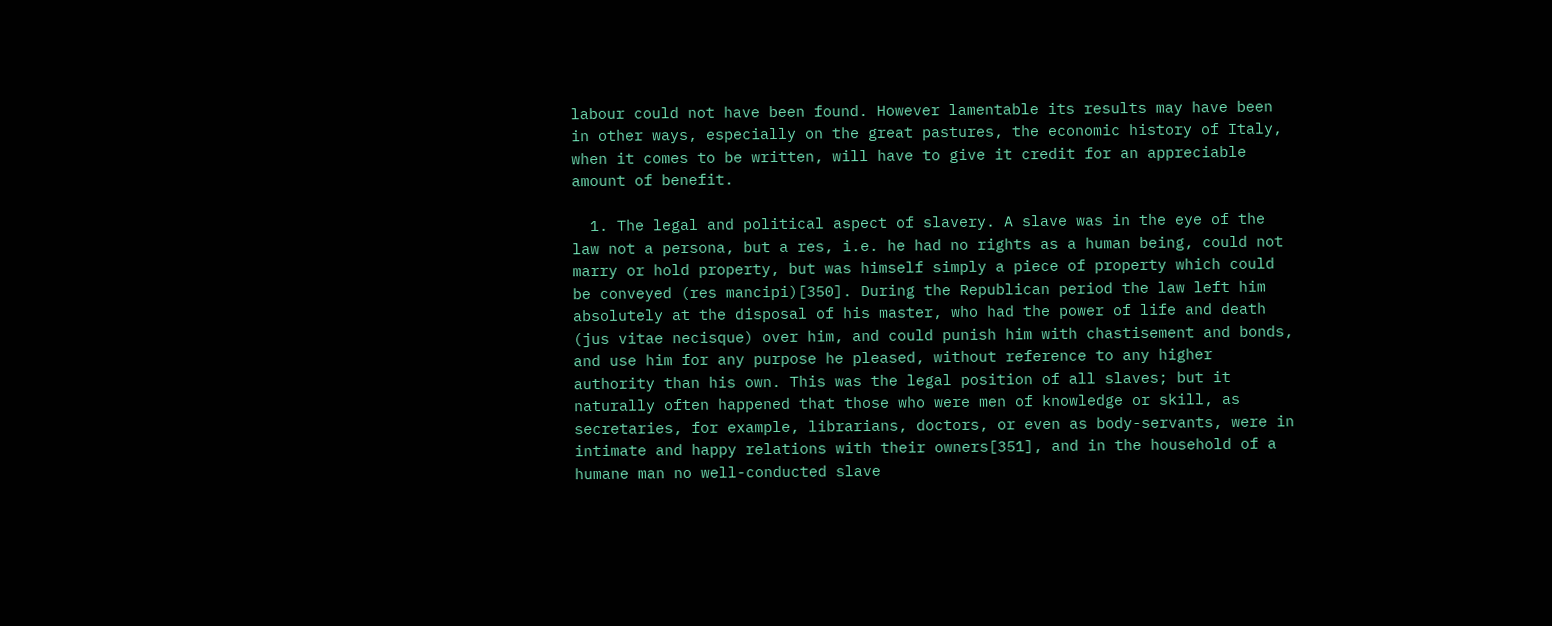labour could not have been found. However lamentable its results may have been in other ways, especially on the great pastures, the economic history of Italy, when it comes to be written, will have to give it credit for an appreciable amount of benefit.

  1. The legal and political aspect of slavery. A slave was in the eye of the law not a persona, but a res, i.e. he had no rights as a human being, could not marry or hold property, but was himself simply a piece of property which could be conveyed (res mancipi)[350]. During the Republican period the law left him absolutely at the disposal of his master, who had the power of life and death (jus vitae necisque) over him, and could punish him with chastisement and bonds, and use him for any purpose he pleased, without reference to any higher authority than his own. This was the legal position of all slaves; but it naturally often happened that those who were men of knowledge or skill, as secretaries, for example, librarians, doctors, or even as body-servants, were in intimate and happy relations with their owners[351], and in the household of a humane man no well-conducted slave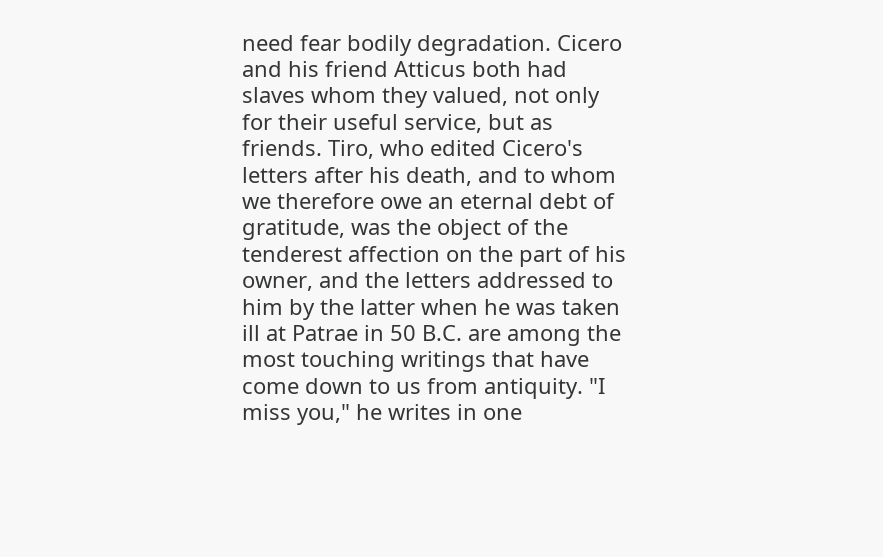need fear bodily degradation. Cicero and his friend Atticus both had slaves whom they valued, not only for their useful service, but as friends. Tiro, who edited Cicero's letters after his death, and to whom we therefore owe an eternal debt of gratitude, was the object of the tenderest affection on the part of his owner, and the letters addressed to him by the latter when he was taken ill at Patrae in 50 B.C. are among the most touching writings that have come down to us from antiquity. "I miss you," he writes in one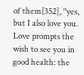of them[352], "yes, but I also love you. Love prompts the wish to see you in good health: the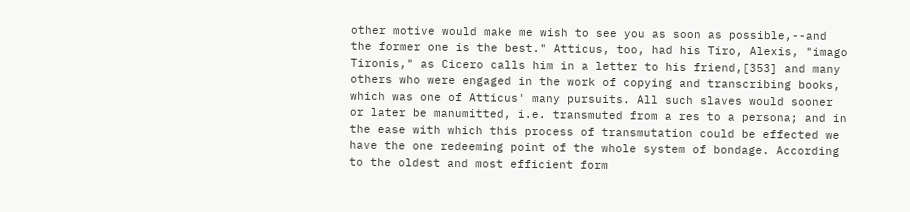other motive would make me wish to see you as soon as possible,--and the former one is the best." Atticus, too, had his Tiro, Alexis, "imago Tironis," as Cicero calls him in a letter to his friend,[353] and many others who were engaged in the work of copying and transcribing books, which was one of Atticus' many pursuits. All such slaves would sooner or later be manumitted, i.e. transmuted from a res to a persona; and in the ease with which this process of transmutation could be effected we have the one redeeming point of the whole system of bondage. According to the oldest and most efficient form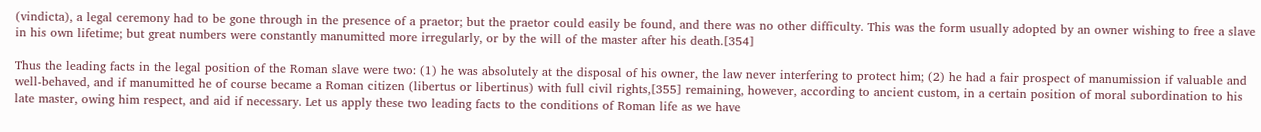(vindicta), a legal ceremony had to be gone through in the presence of a praetor; but the praetor could easily be found, and there was no other difficulty. This was the form usually adopted by an owner wishing to free a slave in his own lifetime; but great numbers were constantly manumitted more irregularly, or by the will of the master after his death.[354]

Thus the leading facts in the legal position of the Roman slave were two: (1) he was absolutely at the disposal of his owner, the law never interfering to protect him; (2) he had a fair prospect of manumission if valuable and well-behaved, and if manumitted he of course became a Roman citizen (libertus or libertinus) with full civil rights,[355] remaining, however, according to ancient custom, in a certain position of moral subordination to his late master, owing him respect, and aid if necessary. Let us apply these two leading facts to the conditions of Roman life as we have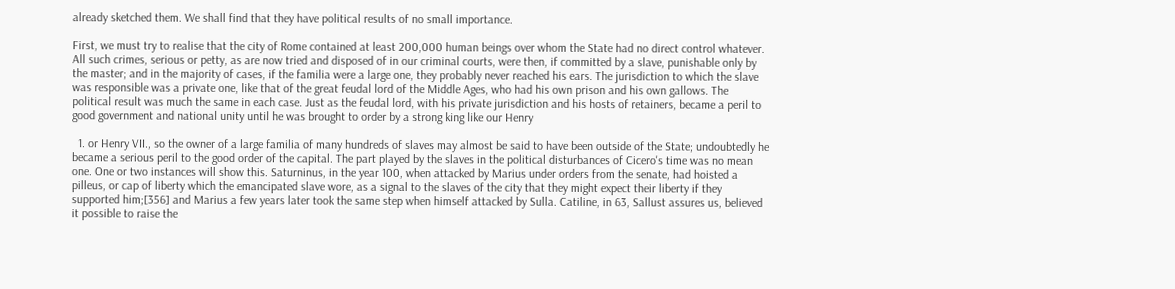already sketched them. We shall find that they have political results of no small importance.

First, we must try to realise that the city of Rome contained at least 200,000 human beings over whom the State had no direct control whatever. All such crimes, serious or petty, as are now tried and disposed of in our criminal courts, were then, if committed by a slave, punishable only by the master; and in the majority of cases, if the familia were a large one, they probably never reached his ears. The jurisdiction to which the slave was responsible was a private one, like that of the great feudal lord of the Middle Ages, who had his own prison and his own gallows. The political result was much the same in each case. Just as the feudal lord, with his private jurisdiction and his hosts of retainers, became a peril to good government and national unity until he was brought to order by a strong king like our Henry

  1. or Henry VII., so the owner of a large familia of many hundreds of slaves may almost be said to have been outside of the State; undoubtedly he became a serious peril to the good order of the capital. The part played by the slaves in the political disturbances of Cicero's time was no mean one. One or two instances will show this. Saturninus, in the year 100, when attacked by Marius under orders from the senate, had hoisted a pilleus, or cap of liberty which the emancipated slave wore, as a signal to the slaves of the city that they might expect their liberty if they supported him;[356] and Marius a few years later took the same step when himself attacked by Sulla. Catiline, in 63, Sallust assures us, believed it possible to raise the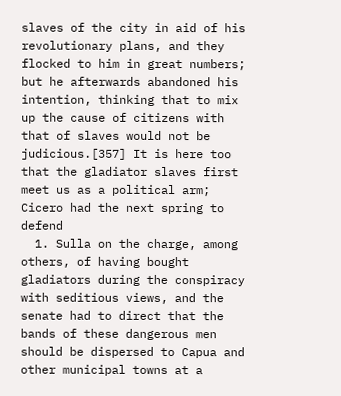slaves of the city in aid of his revolutionary plans, and they flocked to him in great numbers; but he afterwards abandoned his intention, thinking that to mix up the cause of citizens with that of slaves would not be judicious.[357] It is here too that the gladiator slaves first meet us as a political arm; Cicero had the next spring to defend
  1. Sulla on the charge, among others, of having bought gladiators during the conspiracy with seditious views, and the senate had to direct that the bands of these dangerous men should be dispersed to Capua and other municipal towns at a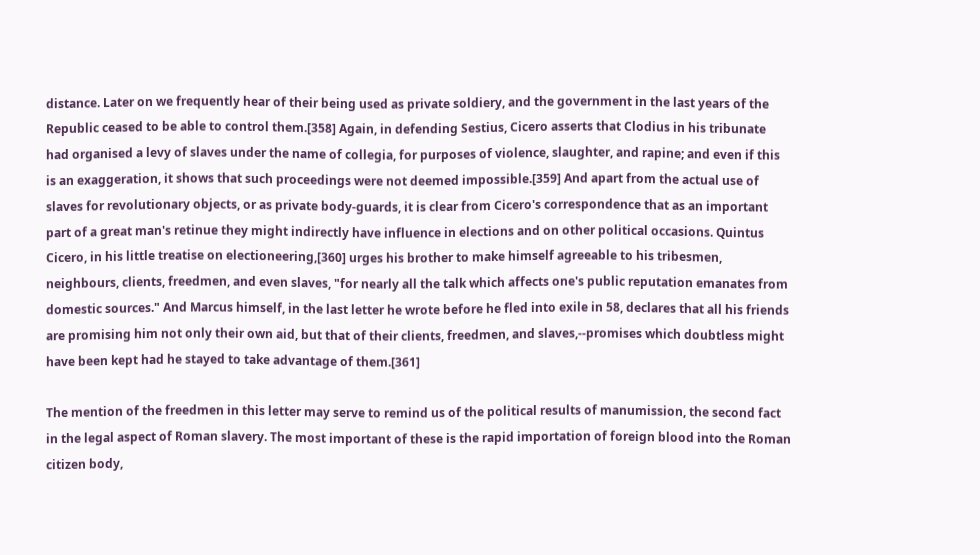distance. Later on we frequently hear of their being used as private soldiery, and the government in the last years of the Republic ceased to be able to control them.[358] Again, in defending Sestius, Cicero asserts that Clodius in his tribunate had organised a levy of slaves under the name of collegia, for purposes of violence, slaughter, and rapine; and even if this is an exaggeration, it shows that such proceedings were not deemed impossible.[359] And apart from the actual use of slaves for revolutionary objects, or as private body-guards, it is clear from Cicero's correspondence that as an important part of a great man's retinue they might indirectly have influence in elections and on other political occasions. Quintus Cicero, in his little treatise on electioneering,[360] urges his brother to make himself agreeable to his tribesmen, neighbours, clients, freedmen, and even slaves, "for nearly all the talk which affects one's public reputation emanates from domestic sources." And Marcus himself, in the last letter he wrote before he fled into exile in 58, declares that all his friends are promising him not only their own aid, but that of their clients, freedmen, and slaves,--promises which doubtless might have been kept had he stayed to take advantage of them.[361]

The mention of the freedmen in this letter may serve to remind us of the political results of manumission, the second fact in the legal aspect of Roman slavery. The most important of these is the rapid importation of foreign blood into the Roman citizen body,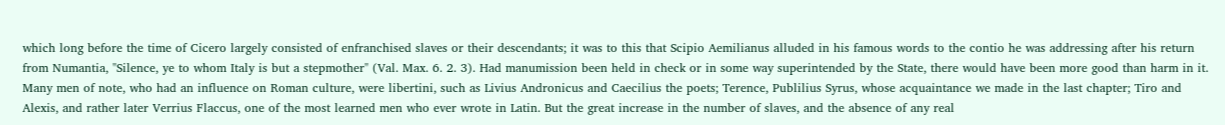which long before the time of Cicero largely consisted of enfranchised slaves or their descendants; it was to this that Scipio Aemilianus alluded in his famous words to the contio he was addressing after his return from Numantia, "Silence, ye to whom Italy is but a stepmother" (Val. Max. 6. 2. 3). Had manumission been held in check or in some way superintended by the State, there would have been more good than harm in it. Many men of note, who had an influence on Roman culture, were libertini, such as Livius Andronicus and Caecilius the poets; Terence, Publilius Syrus, whose acquaintance we made in the last chapter; Tiro and Alexis, and rather later Verrius Flaccus, one of the most learned men who ever wrote in Latin. But the great increase in the number of slaves, and the absence of any real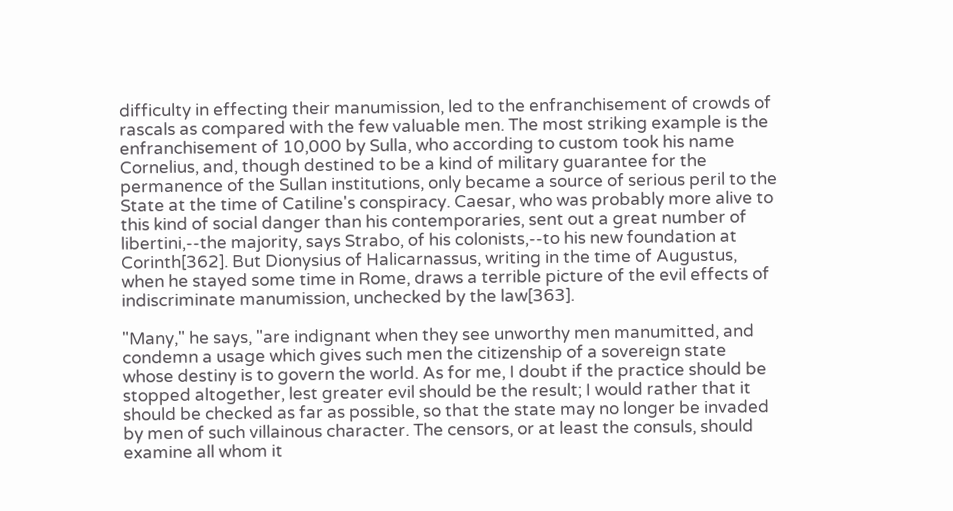difficulty in effecting their manumission, led to the enfranchisement of crowds of rascals as compared with the few valuable men. The most striking example is the enfranchisement of 10,000 by Sulla, who according to custom took his name Cornelius, and, though destined to be a kind of military guarantee for the permanence of the Sullan institutions, only became a source of serious peril to the State at the time of Catiline's conspiracy. Caesar, who was probably more alive to this kind of social danger than his contemporaries, sent out a great number of libertini,--the majority, says Strabo, of his colonists,--to his new foundation at Corinth[362]. But Dionysius of Halicarnassus, writing in the time of Augustus, when he stayed some time in Rome, draws a terrible picture of the evil effects of indiscriminate manumission, unchecked by the law[363].

"Many," he says, "are indignant when they see unworthy men manumitted, and condemn a usage which gives such men the citizenship of a sovereign state whose destiny is to govern the world. As for me, I doubt if the practice should be stopped altogether, lest greater evil should be the result; I would rather that it should be checked as far as possible, so that the state may no longer be invaded by men of such villainous character. The censors, or at least the consuls, should examine all whom it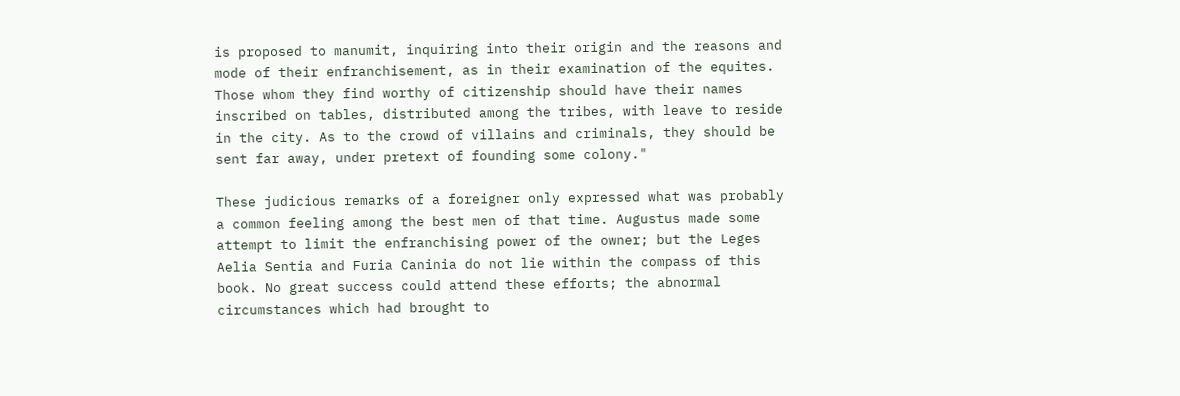is proposed to manumit, inquiring into their origin and the reasons and mode of their enfranchisement, as in their examination of the equites. Those whom they find worthy of citizenship should have their names inscribed on tables, distributed among the tribes, with leave to reside in the city. As to the crowd of villains and criminals, they should be sent far away, under pretext of founding some colony."

These judicious remarks of a foreigner only expressed what was probably a common feeling among the best men of that time. Augustus made some attempt to limit the enfranchising power of the owner; but the Leges Aelia Sentia and Furia Caninia do not lie within the compass of this book. No great success could attend these efforts; the abnormal circumstances which had brought to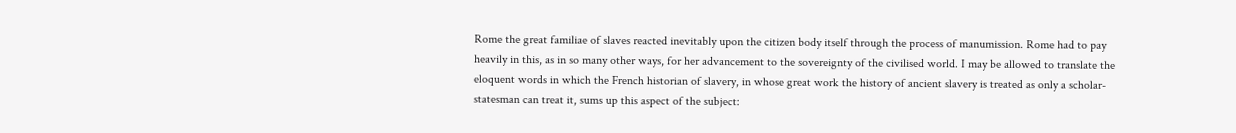Rome the great familiae of slaves reacted inevitably upon the citizen body itself through the process of manumission. Rome had to pay heavily in this, as in so many other ways, for her advancement to the sovereignty of the civilised world. I may be allowed to translate the eloquent words in which the French historian of slavery, in whose great work the history of ancient slavery is treated as only a scholar-statesman can treat it, sums up this aspect of the subject: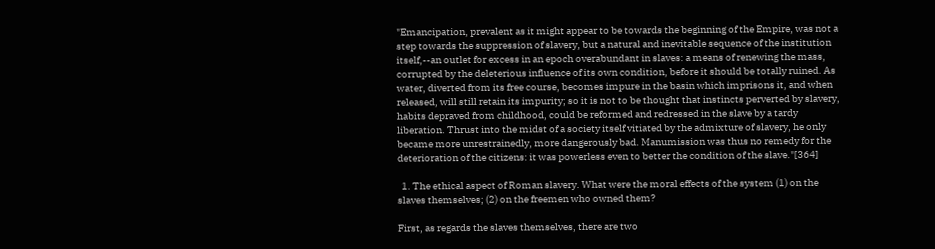"Emancipation, prevalent as it might appear to be towards the beginning of the Empire, was not a step towards the suppression of slavery, but a natural and inevitable sequence of the institution itself,--an outlet for excess in an epoch overabundant in slaves: a means of renewing the mass, corrupted by the deleterious influence of its own condition, before it should be totally ruined. As water, diverted from its free course, becomes impure in the basin which imprisons it, and when released, will still retain its impurity; so it is not to be thought that instincts perverted by slavery, habits depraved from childhood, could be reformed and redressed in the slave by a tardy liberation. Thrust into the midst of a society itself vitiated by the admixture of slavery, he only became more unrestrainedly, more dangerously bad. Manumission was thus no remedy for the deterioration of the citizens: it was powerless even to better the condition of the slave."[364]

  1. The ethical aspect of Roman slavery. What were the moral effects of the system (1) on the slaves themselves; (2) on the freemen who owned them?

First, as regards the slaves themselves, there are two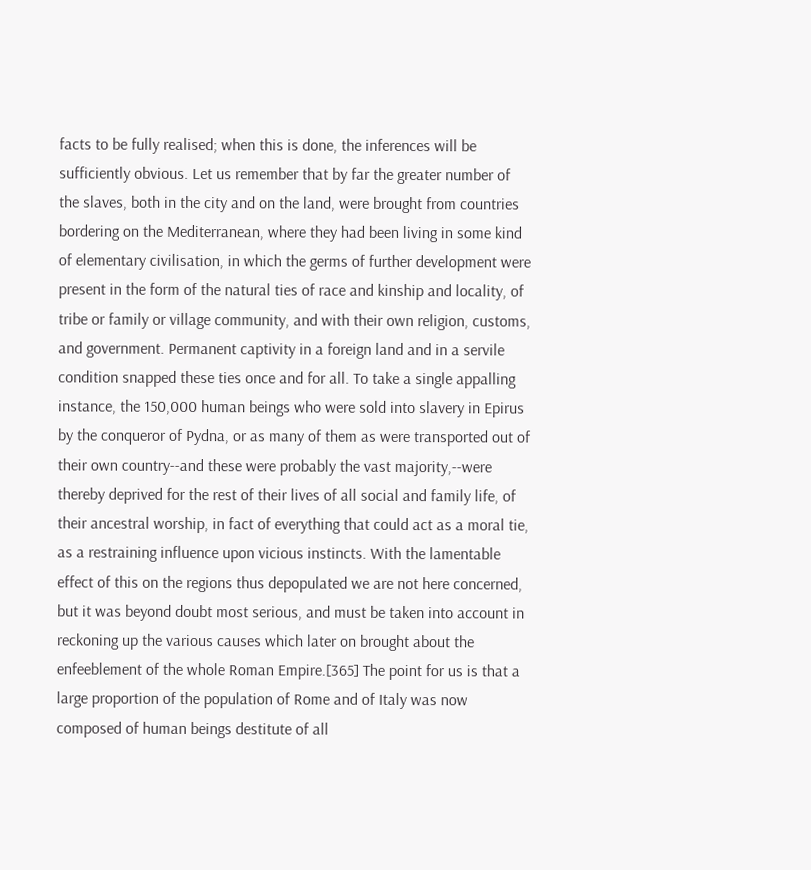facts to be fully realised; when this is done, the inferences will be sufficiently obvious. Let us remember that by far the greater number of the slaves, both in the city and on the land, were brought from countries bordering on the Mediterranean, where they had been living in some kind of elementary civilisation, in which the germs of further development were present in the form of the natural ties of race and kinship and locality, of tribe or family or village community, and with their own religion, customs, and government. Permanent captivity in a foreign land and in a servile condition snapped these ties once and for all. To take a single appalling instance, the 150,000 human beings who were sold into slavery in Epirus by the conqueror of Pydna, or as many of them as were transported out of their own country--and these were probably the vast majority,--were thereby deprived for the rest of their lives of all social and family life, of their ancestral worship, in fact of everything that could act as a moral tie, as a restraining influence upon vicious instincts. With the lamentable effect of this on the regions thus depopulated we are not here concerned, but it was beyond doubt most serious, and must be taken into account in reckoning up the various causes which later on brought about the enfeeblement of the whole Roman Empire.[365] The point for us is that a large proportion of the population of Rome and of Italy was now composed of human beings destitute of all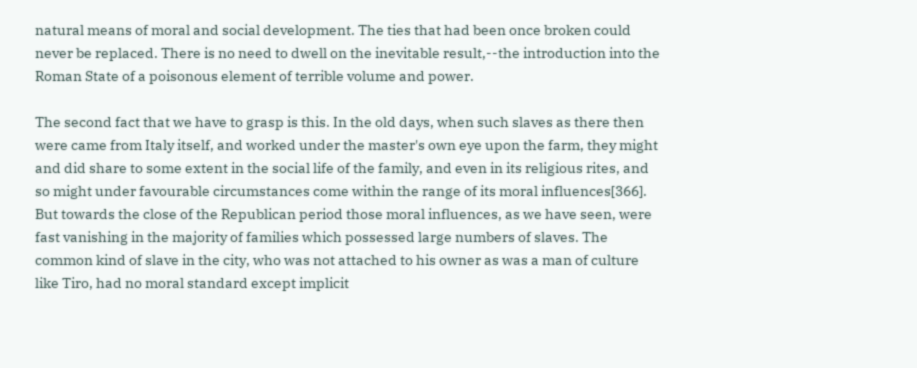natural means of moral and social development. The ties that had been once broken could never be replaced. There is no need to dwell on the inevitable result,--the introduction into the Roman State of a poisonous element of terrible volume and power.

The second fact that we have to grasp is this. In the old days, when such slaves as there then were came from Italy itself, and worked under the master's own eye upon the farm, they might and did share to some extent in the social life of the family, and even in its religious rites, and so might under favourable circumstances come within the range of its moral influences[366]. But towards the close of the Republican period those moral influences, as we have seen, were fast vanishing in the majority of families which possessed large numbers of slaves. The common kind of slave in the city, who was not attached to his owner as was a man of culture like Tiro, had no moral standard except implicit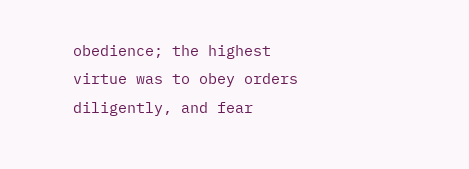obedience; the highest virtue was to obey orders diligently, and fear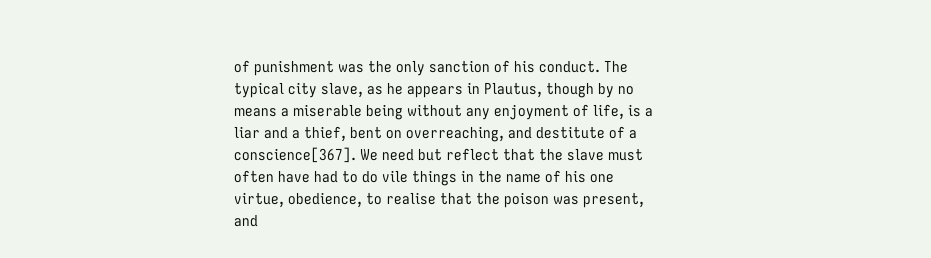of punishment was the only sanction of his conduct. The typical city slave, as he appears in Plautus, though by no means a miserable being without any enjoyment of life, is a liar and a thief, bent on overreaching, and destitute of a conscience[367]. We need but reflect that the slave must often have had to do vile things in the name of his one virtue, obedience, to realise that the poison was present, and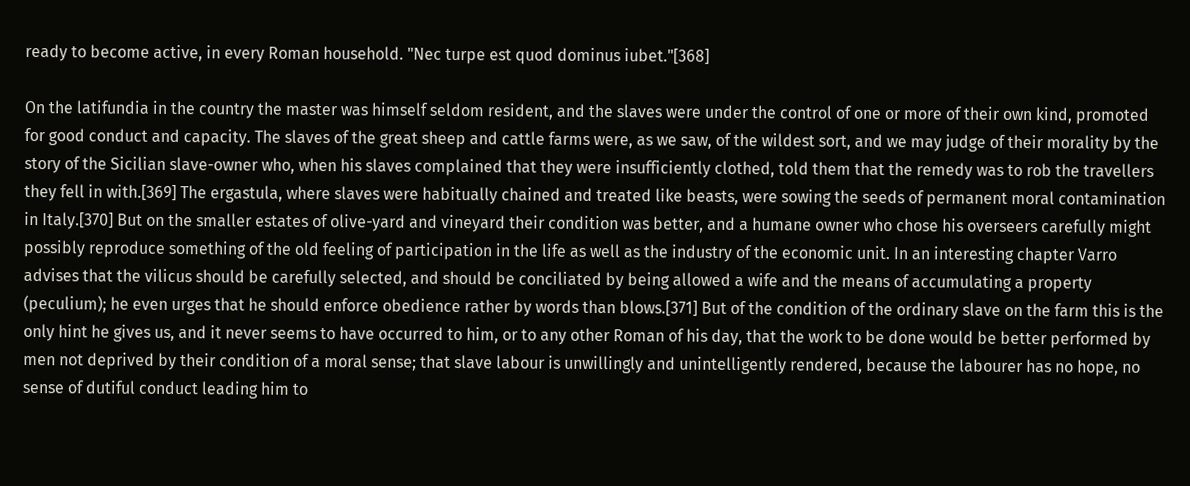ready to become active, in every Roman household. "Nec turpe est quod dominus iubet."[368]

On the latifundia in the country the master was himself seldom resident, and the slaves were under the control of one or more of their own kind, promoted for good conduct and capacity. The slaves of the great sheep and cattle farms were, as we saw, of the wildest sort, and we may judge of their morality by the story of the Sicilian slave-owner who, when his slaves complained that they were insufficiently clothed, told them that the remedy was to rob the travellers they fell in with.[369] The ergastula, where slaves were habitually chained and treated like beasts, were sowing the seeds of permanent moral contamination in Italy.[370] But on the smaller estates of olive-yard and vineyard their condition was better, and a humane owner who chose his overseers carefully might possibly reproduce something of the old feeling of participation in the life as well as the industry of the economic unit. In an interesting chapter Varro advises that the vilicus should be carefully selected, and should be conciliated by being allowed a wife and the means of accumulating a property (peculium); he even urges that he should enforce obedience rather by words than blows.[371] But of the condition of the ordinary slave on the farm this is the only hint he gives us, and it never seems to have occurred to him, or to any other Roman of his day, that the work to be done would be better performed by men not deprived by their condition of a moral sense; that slave labour is unwillingly and unintelligently rendered, because the labourer has no hope, no sense of dutiful conduct leading him to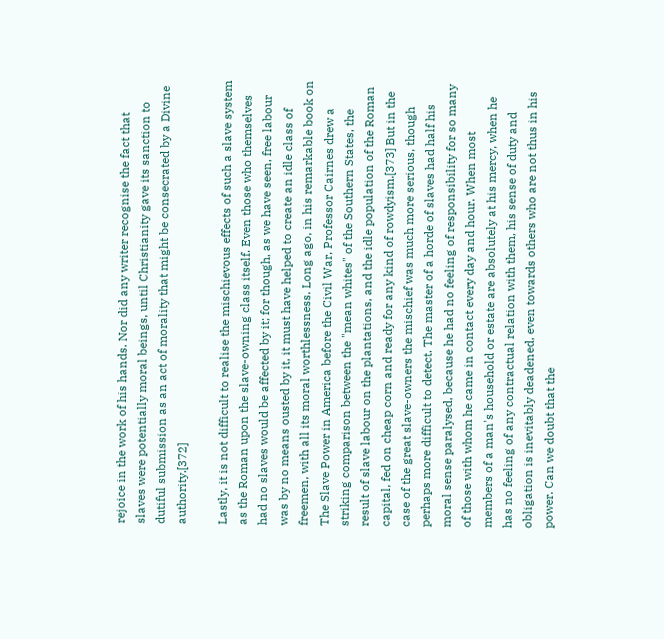rejoice in the work of his hands. Nor did any writer recognise the fact that slaves were potentially moral beings, until Christianity gave its sanction to dutiful submission as an act of morality that might be consecrated by a Divine authority.[372]

Lastly, it is not difficult to realise the mischievous effects of such a slave system as the Roman upon the slave-owning class itself. Even those who themselves had no slaves would be affected by it; for though, as we have seen, free labour was by no means ousted by it, it must have helped to create an idle class of freemen, with all its moral worthlessness. Long ago, in his remarkable book on The Slave Power in America before the Civil War, Professor Cairnes drew a striking comparison between the "mean whites" of the Southern States, the result of slave labour on the plantations, and the idle population of the Roman capital, fed on cheap corn and ready for any kind of rowdyism.[373] But in the case of the great slave-owners the mischief was much more serious, though perhaps more difficult to detect. The master of a horde of slaves had half his moral sense paralysed, because he had no feeling of responsibility for so many of those with whom he came in contact every day and hour. When most members of a man's household or estate are absolutely at his mercy, when he has no feeling of any contractual relation with them, his sense of duty and obligation is inevitably deadened, even towards others who are not thus in his power. Can we doubt that the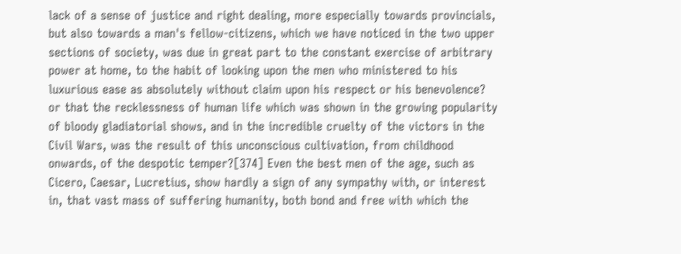lack of a sense of justice and right dealing, more especially towards provincials, but also towards a man's fellow-citizens, which we have noticed in the two upper sections of society, was due in great part to the constant exercise of arbitrary power at home, to the habit of looking upon the men who ministered to his luxurious ease as absolutely without claim upon his respect or his benevolence? or that the recklessness of human life which was shown in the growing popularity of bloody gladiatorial shows, and in the incredible cruelty of the victors in the Civil Wars, was the result of this unconscious cultivation, from childhood onwards, of the despotic temper?[374] Even the best men of the age, such as Cicero, Caesar, Lucretius, show hardly a sign of any sympathy with, or interest in, that vast mass of suffering humanity, both bond and free with which the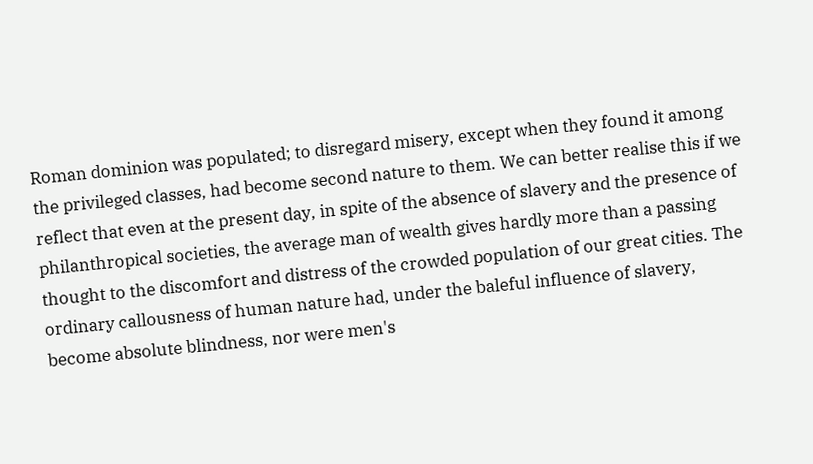Roman dominion was populated; to disregard misery, except when they found it among the privileged classes, had become second nature to them. We can better realise this if we reflect that even at the present day, in spite of the absence of slavery and the presence of philanthropical societies, the average man of wealth gives hardly more than a passing thought to the discomfort and distress of the crowded population of our great cities. The ordinary callousness of human nature had, under the baleful influence of slavery, become absolute blindness, nor were men's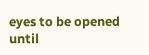eyes to be opened until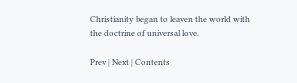Christianity began to leaven the world with the doctrine of universal love.

Prev | Next | Contents